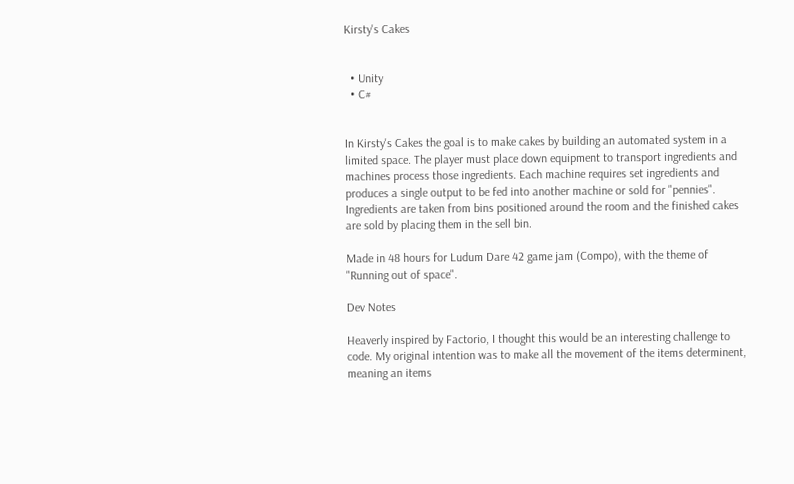Kirsty's Cakes


  • Unity
  • C#


In Kirsty's Cakes the goal is to make cakes by building an automated system in a limited space. The player must place down equipment to transport ingredients and machines process those ingredients. Each machine requires set ingredients and produces a single output to be fed into another machine or sold for "pennies". Ingredients are taken from bins positioned around the room and the finished cakes are sold by placing them in the sell bin.

Made in 48 hours for Ludum Dare 42 game jam (Compo), with the theme of "Running out of space".

Dev Notes

Heaverly inspired by Factorio, I thought this would be an interesting challenge to code. My original intention was to make all the movement of the items determinent, meaning an items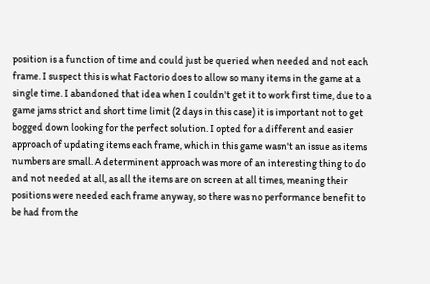position is a function of time and could just be queried when needed and not each frame. I suspect this is what Factorio does to allow so many items in the game at a single time. I abandoned that idea when I couldn't get it to work first time, due to a game jams strict and short time limit (2 days in this case) it is important not to get bogged down looking for the perfect solution. I opted for a different and easier approach of updating items each frame, which in this game wasn't an issue as items numbers are small. A determinent approach was more of an interesting thing to do and not needed at all, as all the items are on screen at all times, meaning their positions were needed each frame anyway, so there was no performance benefit to be had from the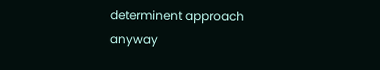determinent approach anyway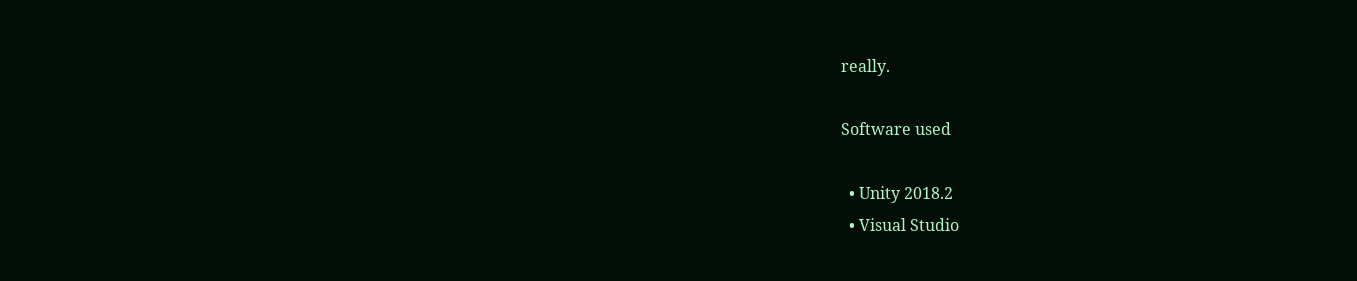really.

Software used

  • Unity 2018.2
  • Visual Studio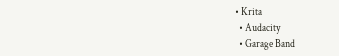• Krita
  • Audacity
  • Garage Band